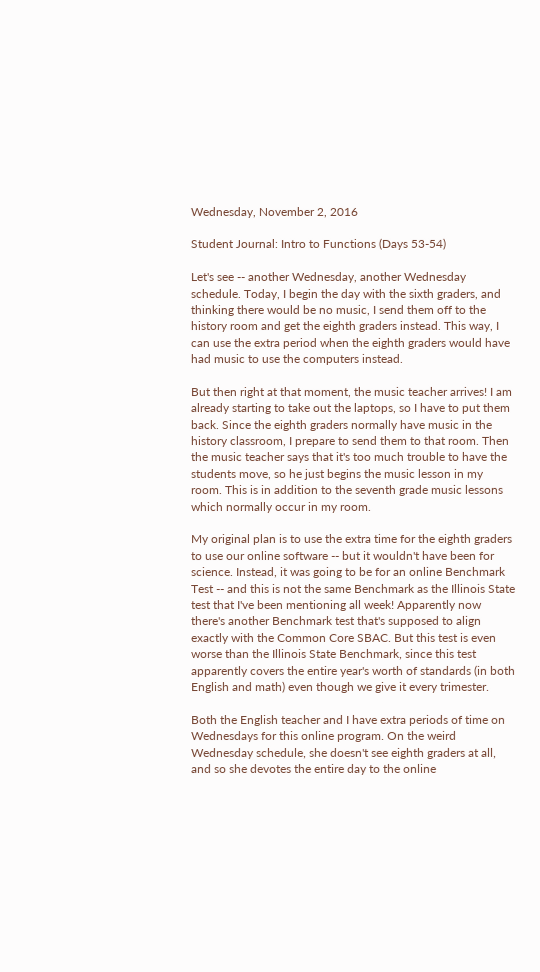Wednesday, November 2, 2016

Student Journal: Intro to Functions (Days 53-54)

Let's see -- another Wednesday, another Wednesday schedule. Today, I begin the day with the sixth graders, and thinking there would be no music, I send them off to the history room and get the eighth graders instead. This way, I can use the extra period when the eighth graders would have had music to use the computers instead.

But then right at that moment, the music teacher arrives! I am already starting to take out the laptops, so I have to put them back. Since the eighth graders normally have music in the history classroom, I prepare to send them to that room. Then the music teacher says that it's too much trouble to have the students move, so he just begins the music lesson in my room. This is in addition to the seventh grade music lessons which normally occur in my room.

My original plan is to use the extra time for the eighth graders to use our online software -- but it wouldn't have been for science. Instead, it was going to be for an online Benchmark Test -- and this is not the same Benchmark as the Illinois State test that I've been mentioning all week! Apparently now there's another Benchmark test that's supposed to align exactly with the Common Core SBAC. But this test is even worse than the Illinois State Benchmark, since this test apparently covers the entire year's worth of standards (in both English and math) even though we give it every trimester.

Both the English teacher and I have extra periods of time on Wednesdays for this online program. On the weird Wednesday schedule, she doesn't see eighth graders at all, and so she devotes the entire day to the online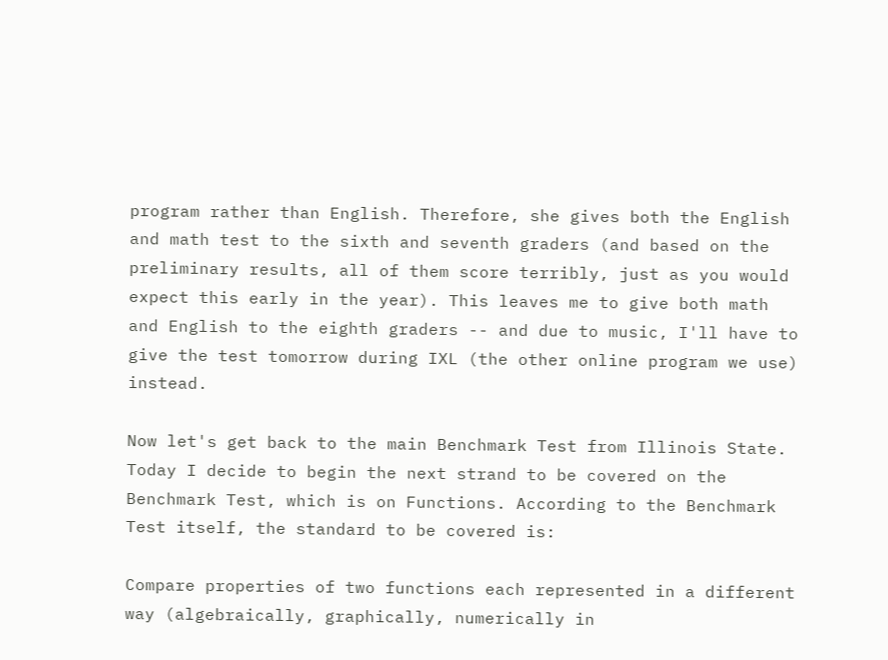program rather than English. Therefore, she gives both the English and math test to the sixth and seventh graders (and based on the preliminary results, all of them score terribly, just as you would expect this early in the year). This leaves me to give both math and English to the eighth graders -- and due to music, I'll have to give the test tomorrow during IXL (the other online program we use) instead.

Now let's get back to the main Benchmark Test from Illinois State. Today I decide to begin the next strand to be covered on the Benchmark Test, which is on Functions. According to the Benchmark Test itself, the standard to be covered is:

Compare properties of two functions each represented in a different way (algebraically, graphically, numerically in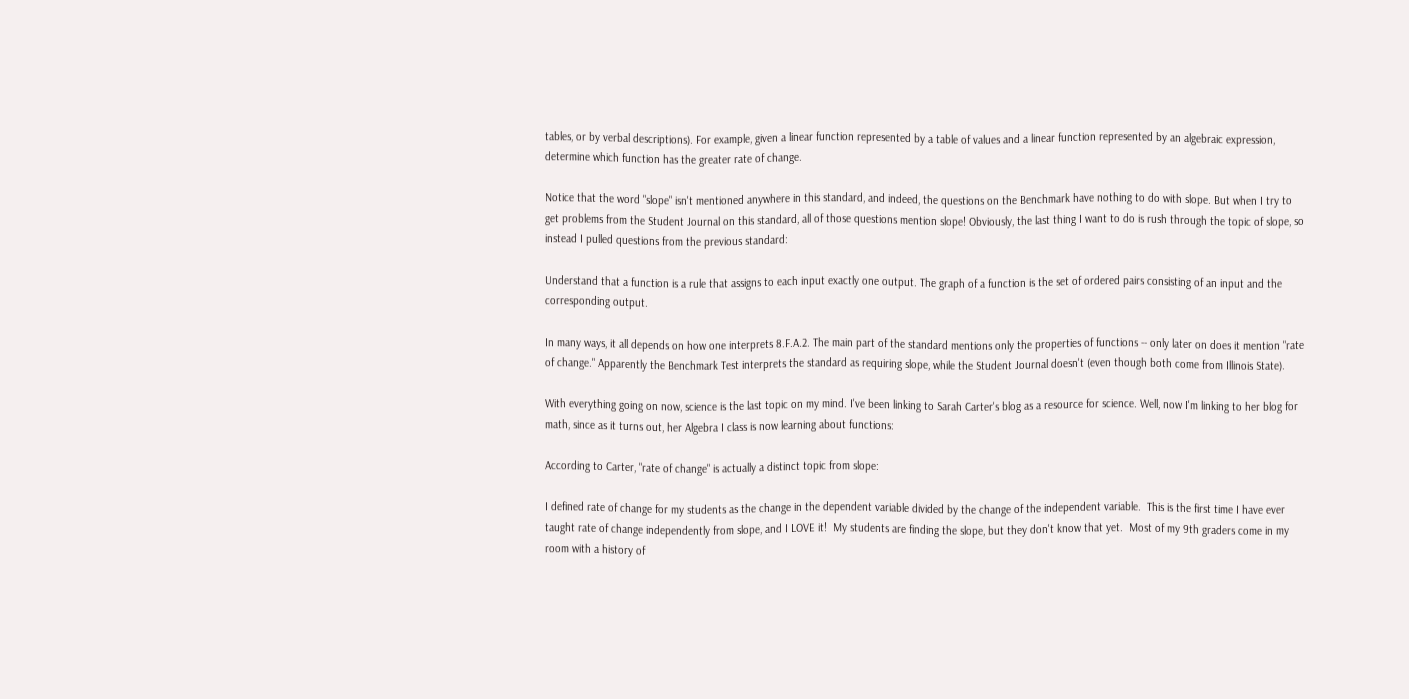tables, or by verbal descriptions). For example, given a linear function represented by a table of values and a linear function represented by an algebraic expression, determine which function has the greater rate of change.

Notice that the word "slope" isn't mentioned anywhere in this standard, and indeed, the questions on the Benchmark have nothing to do with slope. But when I try to get problems from the Student Journal on this standard, all of those questions mention slope! Obviously, the last thing I want to do is rush through the topic of slope, so instead I pulled questions from the previous standard:

Understand that a function is a rule that assigns to each input exactly one output. The graph of a function is the set of ordered pairs consisting of an input and the corresponding output.

In many ways, it all depends on how one interprets 8.F.A.2. The main part of the standard mentions only the properties of functions -- only later on does it mention "rate of change." Apparently the Benchmark Test interprets the standard as requiring slope, while the Student Journal doesn't (even though both come from Illinois State).

With everything going on now, science is the last topic on my mind. I've been linking to Sarah Carter's blog as a resource for science. Well, now I'm linking to her blog for math, since as it turns out, her Algebra I class is now learning about functions:

According to Carter, "rate of change" is actually a distinct topic from slope:

I defined rate of change for my students as the change in the dependent variable divided by the change of the independent variable.  This is the first time I have ever taught rate of change independently from slope, and I LOVE it!  My students are finding the slope, but they don't know that yet.  Most of my 9th graders come in my room with a history of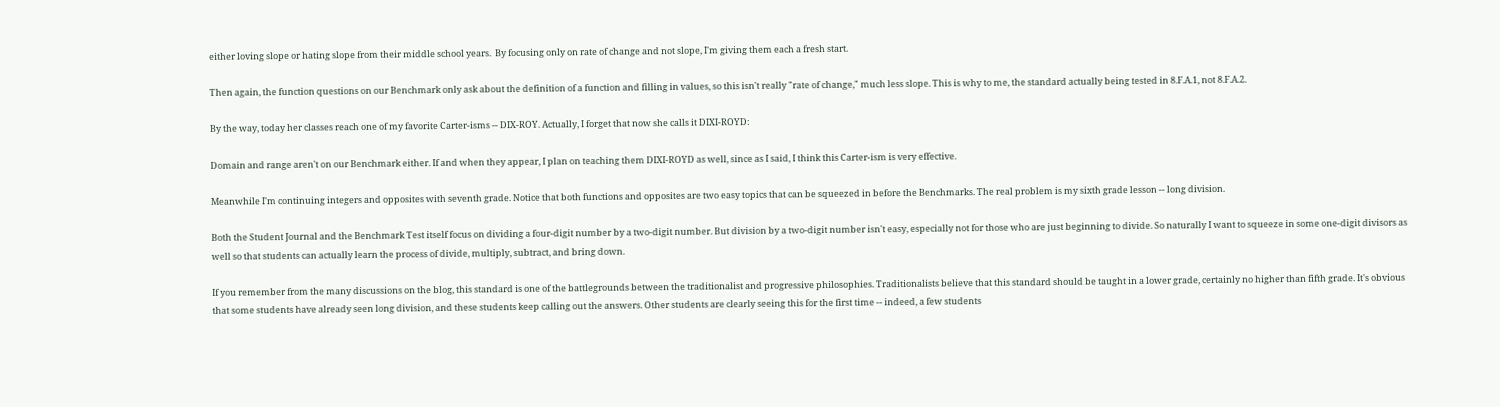either loving slope or hating slope from their middle school years.  By focusing only on rate of change and not slope, I'm giving them each a fresh start.

Then again, the function questions on our Benchmark only ask about the definition of a function and filling in values, so this isn't really "rate of change," much less slope. This is why to me, the standard actually being tested in 8.F.A.1, not 8.F.A.2.

By the way, today her classes reach one of my favorite Carter-isms -- DIX-ROY. Actually, I forget that now she calls it DIXI-ROYD:

Domain and range aren't on our Benchmark either. If and when they appear, I plan on teaching them DIXI-ROYD as well, since as I said, I think this Carter-ism is very effective.

Meanwhile I'm continuing integers and opposites with seventh grade. Notice that both functions and opposites are two easy topics that can be squeezed in before the Benchmarks. The real problem is my sixth grade lesson -- long division.

Both the Student Journal and the Benchmark Test itself focus on dividing a four-digit number by a two-digit number. But division by a two-digit number isn't easy, especially not for those who are just beginning to divide. So naturally I want to squeeze in some one-digit divisors as well so that students can actually learn the process of divide, multiply, subtract, and bring down.

If you remember from the many discussions on the blog, this standard is one of the battlegrounds between the traditionalist and progressive philosophies. Traditionalists believe that this standard should be taught in a lower grade, certainly no higher than fifth grade. It's obvious that some students have already seen long division, and these students keep calling out the answers. Other students are clearly seeing this for the first time -- indeed, a few students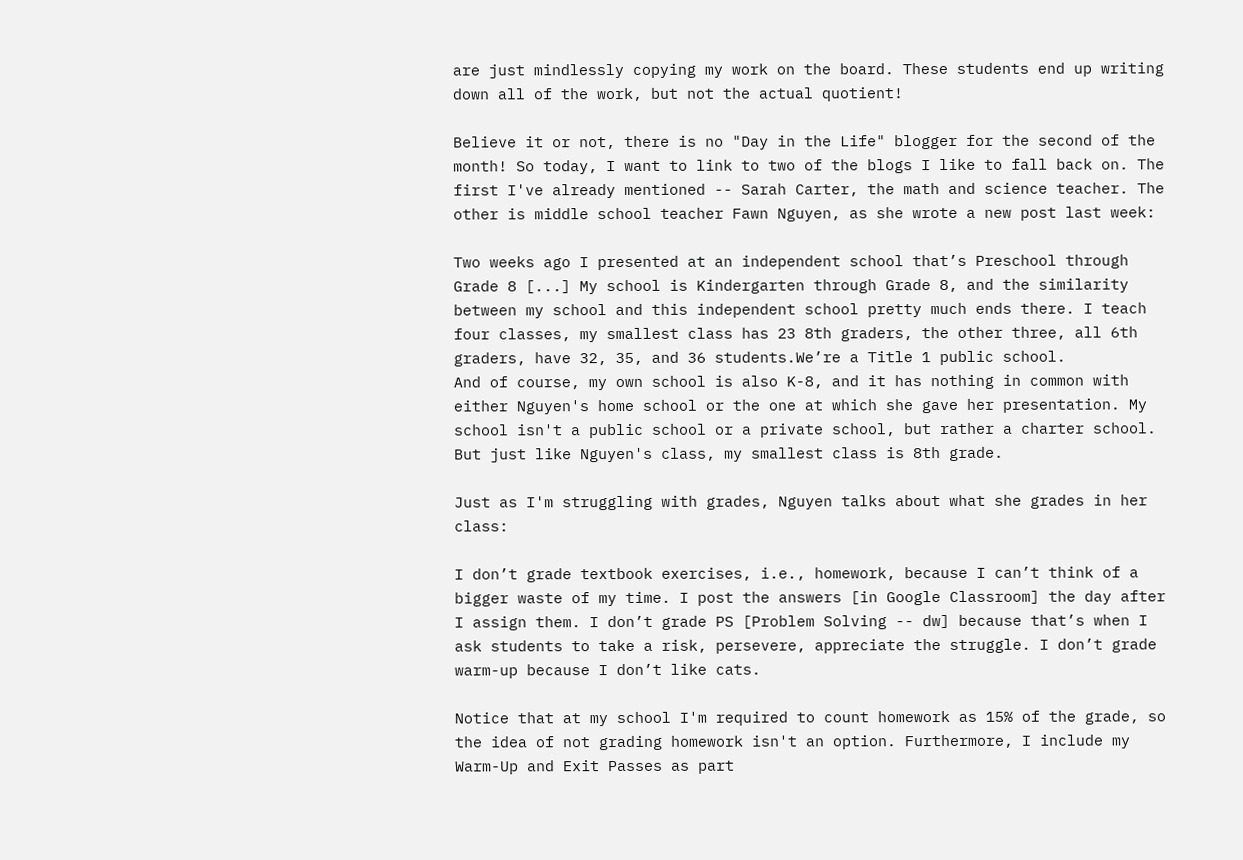are just mindlessly copying my work on the board. These students end up writing down all of the work, but not the actual quotient!

Believe it or not, there is no "Day in the Life" blogger for the second of the month! So today, I want to link to two of the blogs I like to fall back on. The first I've already mentioned -- Sarah Carter, the math and science teacher. The other is middle school teacher Fawn Nguyen, as she wrote a new post last week:

Two weeks ago I presented at an independent school that’s Preschool through Grade 8 [...] My school is Kindergarten through Grade 8, and the similarity between my school and this independent school pretty much ends there. I teach four classes, my smallest class has 23 8th graders, the other three, all 6th graders, have 32, 35, and 36 students.We’re a Title 1 public school.
And of course, my own school is also K-8, and it has nothing in common with either Nguyen's home school or the one at which she gave her presentation. My school isn't a public school or a private school, but rather a charter school. But just like Nguyen's class, my smallest class is 8th grade.

Just as I'm struggling with grades, Nguyen talks about what she grades in her class:

I don’t grade textbook exercises, i.e., homework, because I can’t think of a bigger waste of my time. I post the answers [in Google Classroom] the day after I assign them. I don’t grade PS [Problem Solving -- dw] because that’s when I ask students to take a risk, persevere, appreciate the struggle. I don’t grade warm-up because I don’t like cats.

Notice that at my school I'm required to count homework as 15% of the grade, so the idea of not grading homework isn't an option. Furthermore, I include my Warm-Up and Exit Passes as part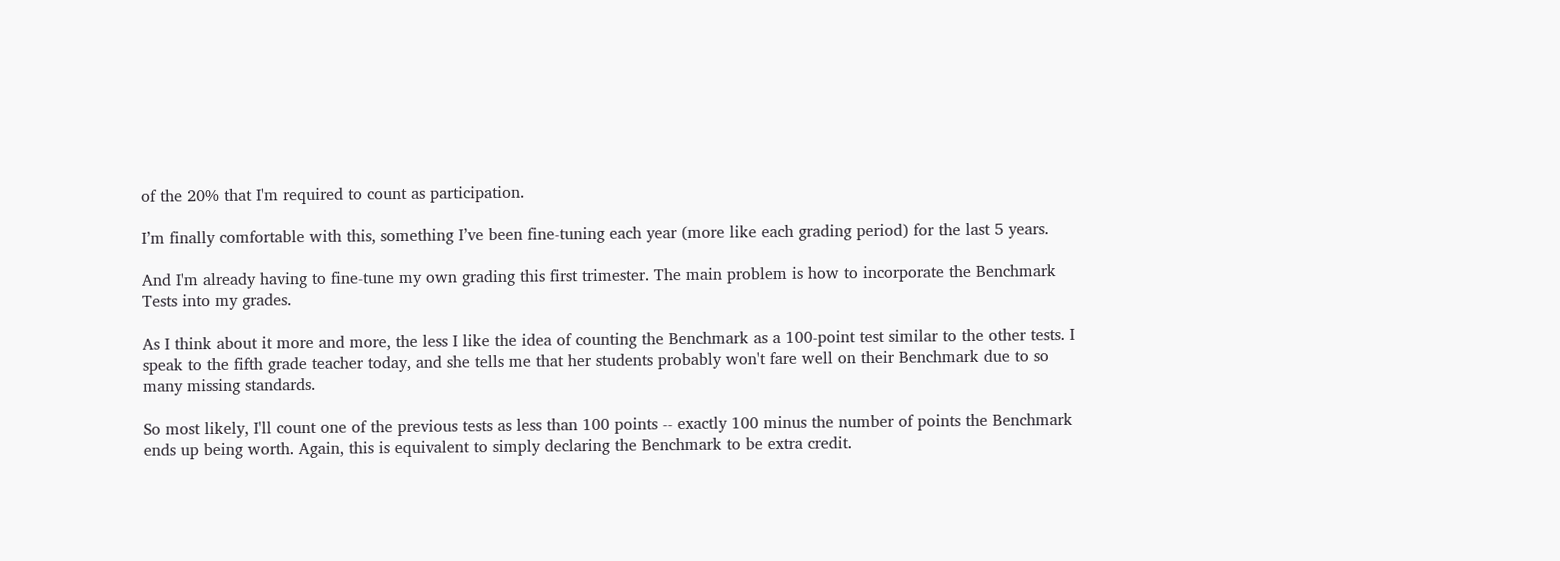of the 20% that I'm required to count as participation.

I’m finally comfortable with this, something I’ve been fine-tuning each year (more like each grading period) for the last 5 years.

And I'm already having to fine-tune my own grading this first trimester. The main problem is how to incorporate the Benchmark Tests into my grades.

As I think about it more and more, the less I like the idea of counting the Benchmark as a 100-point test similar to the other tests. I speak to the fifth grade teacher today, and she tells me that her students probably won't fare well on their Benchmark due to so many missing standards.

So most likely, I'll count one of the previous tests as less than 100 points -- exactly 100 minus the number of points the Benchmark ends up being worth. Again, this is equivalent to simply declaring the Benchmark to be extra credit.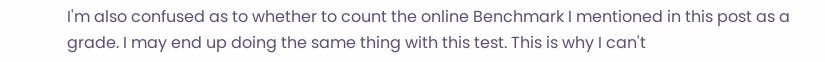I'm also confused as to whether to count the online Benchmark I mentioned in this post as a grade. I may end up doing the same thing with this test. This is why I can't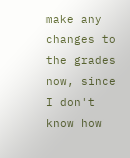make any changes to the grades now, since I don't know how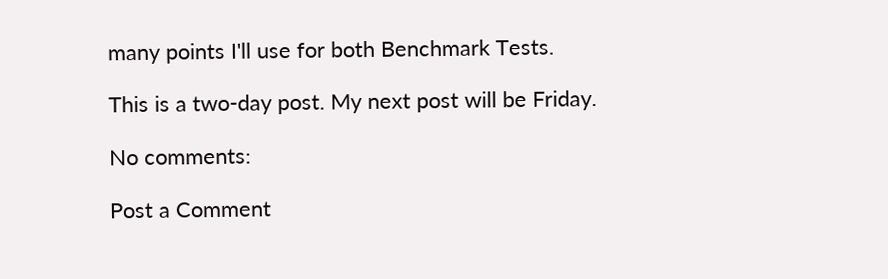many points I'll use for both Benchmark Tests.

This is a two-day post. My next post will be Friday.

No comments:

Post a Comment